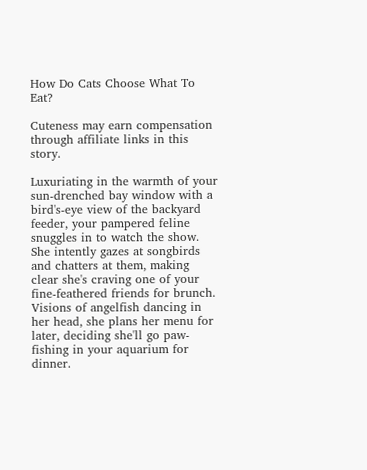How Do Cats Choose What To Eat?

Cuteness may earn compensation through affiliate links in this story.

Luxuriating in the warmth of your sun-drenched bay window with a bird's-eye view of the backyard feeder, your pampered feline snuggles in to watch the show. She intently gazes at songbirds and chatters at them, making clear she's craving one of your fine-feathered friends for brunch. Visions of angelfish dancing in her head, she plans her menu for later, deciding she'll go paw-fishing in your aquarium for dinner.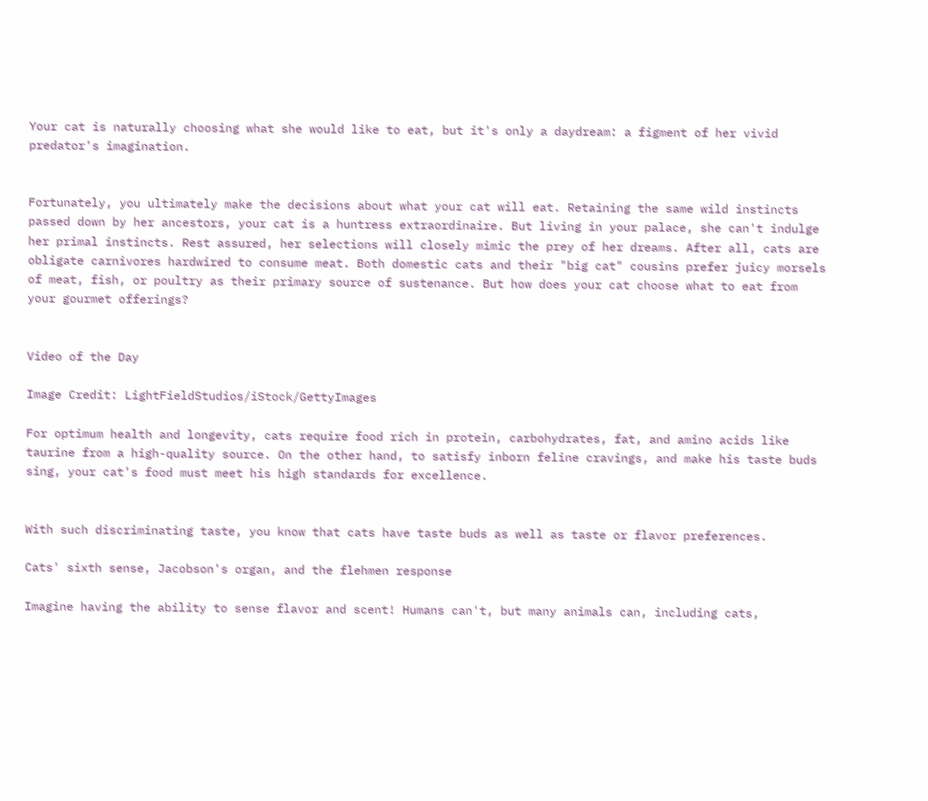Your cat is naturally choosing what she would like to eat, but it's only a daydream: a figment of her vivid predator's imagination.


Fortunately, you ultimately make the decisions about what your cat will eat. Retaining the same wild instincts passed down by her ancestors, your cat is a huntress extraordinaire. But living in your palace, she can't indulge her primal instincts. Rest assured, her selections will closely mimic the prey of her dreams. After all, cats are obligate carnivores hardwired to consume meat. Both domestic cats and their "big cat" cousins prefer juicy morsels of meat, fish, or poultry as their primary source of sustenance. But how does your cat choose what to eat from your gourmet offerings?


Video of the Day

Image Credit: LightFieldStudios/iStock/GettyImages

For optimum health and longevity, cats require food rich in protein, carbohydrates, fat, and amino acids like taurine from a high-quality source. On the other hand, to satisfy inborn feline cravings, and make his taste buds sing, your cat's food must meet his high standards for excellence.


With such discriminating taste, you know that cats have taste buds as well as taste or flavor preferences.

Cats' sixth sense, Jacobson's organ, and the flehmen response

Imagine having the ability to sense flavor and scent! Humans can't, but many animals can, including cats,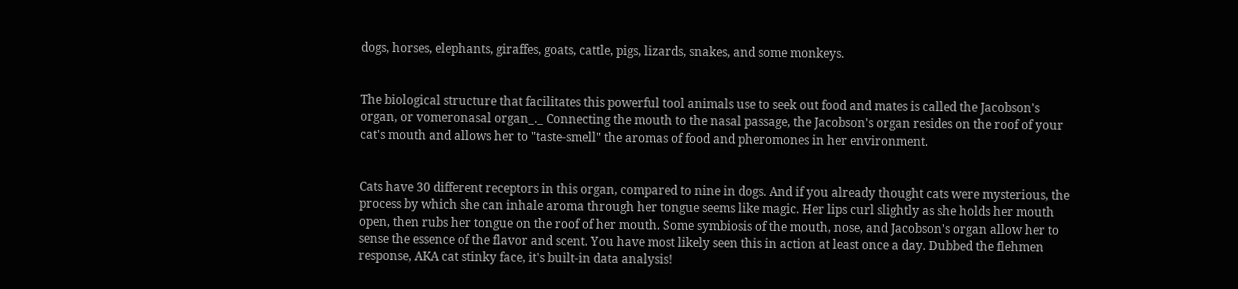dogs, horses, elephants, giraffes, goats, cattle, pigs, lizards, snakes, and some monkeys.


The biological structure that facilitates this powerful tool animals use to seek out food and mates is called the Jacobson's organ, or vomeronasal organ_._ Connecting the mouth to the nasal passage, the Jacobson's organ resides on the roof of your cat's mouth and allows her to "taste-smell" the aromas of food and pheromones in her environment.


Cats have 30 different receptors in this organ, compared to nine in dogs. And if you already thought cats were mysterious, the process by which she can inhale aroma through her tongue seems like magic. Her lips curl slightly as she holds her mouth open, then rubs her tongue on the roof of her mouth. Some symbiosis of the mouth, nose, and Jacobson's organ allow her to sense the essence of the flavor and scent. You have most likely seen this in action at least once a day. Dubbed the flehmen response, AKA cat stinky face, it's built-in data analysis!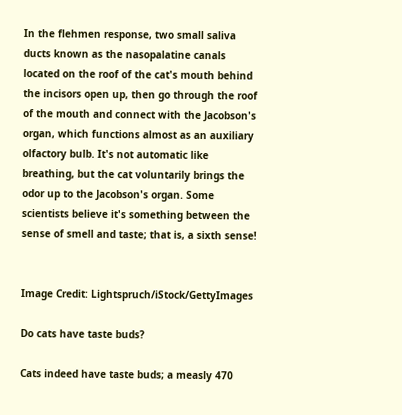In the flehmen response, two small saliva ducts known as the nasopalatine canals located on the roof of the cat's mouth behind the incisors open up, then go through the roof of the mouth and connect with the Jacobson's organ, which functions almost as an auxiliary olfactory bulb. It's not automatic like breathing, but the cat voluntarily brings the odor up to the Jacobson's organ. Some scientists believe it's something between the sense of smell and taste; that is, a sixth sense!


Image Credit: Lightspruch/iStock/GettyImages

Do cats have taste buds?

Cats indeed have taste buds; a measly 470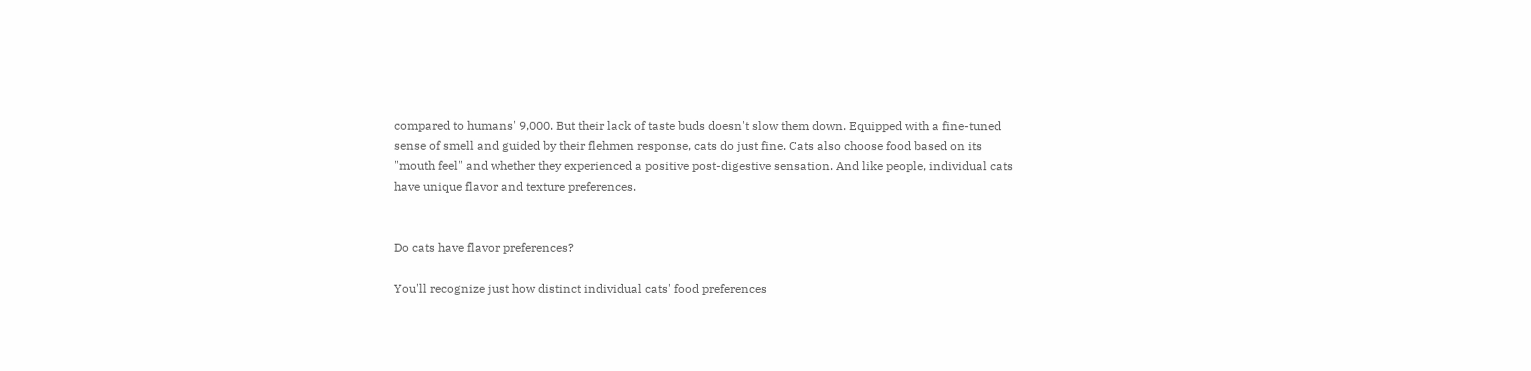compared to humans' 9,000. But their lack of taste buds doesn't slow them down. Equipped with a fine-tuned sense of smell and guided by their flehmen response, cats do just fine. Cats also choose food based on its "mouth feel" and whether they experienced a positive post-digestive sensation. And like people, individual cats have unique flavor and texture preferences.


Do cats have flavor preferences?

You'll recognize just how distinct individual cats' food preferences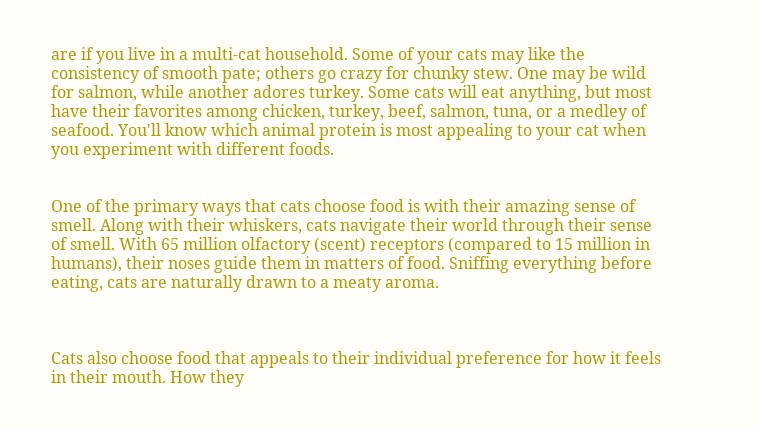are if you live in a multi-cat household. Some of your cats may like the consistency of smooth pate; others go crazy for chunky stew. One may be wild for salmon, while another adores turkey. Some cats will eat anything, but most have their favorites among chicken, turkey, beef, salmon, tuna, or a medley of seafood. You'll know which animal protein is most appealing to your cat when you experiment with different foods.


One of the primary ways that cats choose food is with their amazing sense of smell. Along with their whiskers, cats navigate their world through their sense of smell. With 65 million olfactory (scent) receptors (compared to 15 million in humans), their noses guide them in matters of food. Sniffing everything before eating, cats are naturally drawn to a meaty aroma.



Cats also choose food that appeals to their individual preference for how it feels in their mouth. How they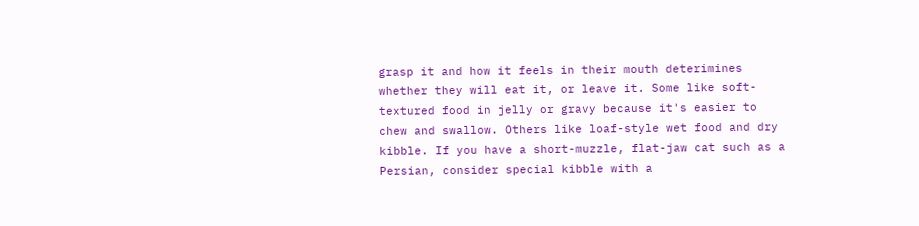grasp it and how it feels in their mouth deterimines whether they will eat it, or leave it. Some like soft-textured food in jelly or gravy because it's easier to chew and swallow. Others like loaf-style wet food and dry kibble. If you have a short-muzzle, flat-jaw cat such as a Persian, consider special kibble with a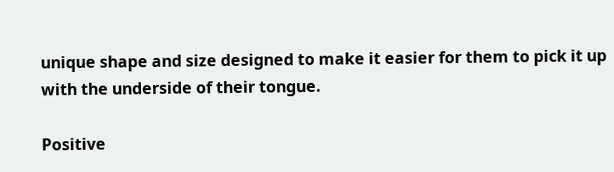unique shape and size designed to make it easier for them to pick it up with the underside of their tongue.

Positive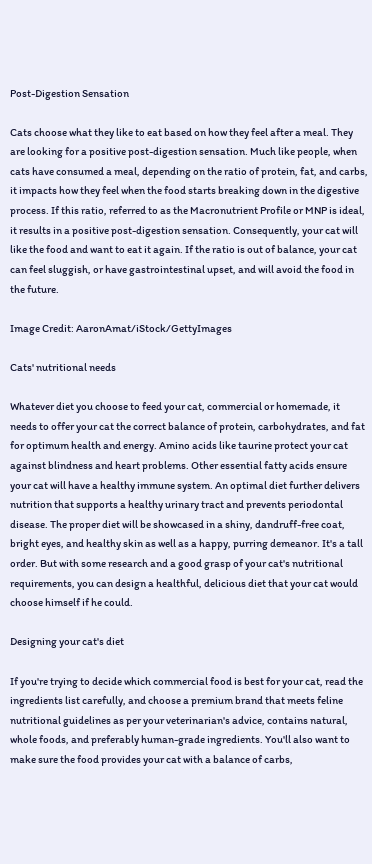Post-Digestion Sensation

Cats choose what they like to eat based on how they feel after a meal. They are looking for a positive post-digestion sensation. Much like people, when cats have consumed a meal, depending on the ratio of protein, fat, and carbs, it impacts how they feel when the food starts breaking down in the digestive process. If this ratio, referred to as the Macronutrient Profile or MNP is ideal, it results in a positive post-digestion sensation. Consequently, your cat will like the food and want to eat it again. If the ratio is out of balance, your cat can feel sluggish, or have gastrointestinal upset, and will avoid the food in the future.

Image Credit: AaronAmat/iStock/GettyImages

Cats' nutritional needs

Whatever diet you choose to feed your cat, commercial or homemade, it needs to offer your cat the correct balance of protein, carbohydrates, and fat for optimum health and energy. Amino acids like taurine protect your cat against blindness and heart problems. Other essential fatty acids ensure your cat will have a healthy immune system. An optimal diet further delivers nutrition that supports a healthy urinary tract and prevents periodontal disease. The proper diet will be showcased in a shiny, dandruff-free coat, bright eyes, and healthy skin as well as a happy, purring demeanor. It's a tall order. But with some research and a good grasp of your cat's nutritional requirements, you can design a healthful, delicious diet that your cat would choose himself if he could.

Designing your cat's diet

If you're trying to decide which commercial food is best for your cat, read the ingredients list carefully, and choose a premium brand that meets feline nutritional guidelines as per your veterinarian's advice, contains natural, whole foods, and preferably human-grade ingredients. You'll also want to make sure the food provides your cat with a balance of carbs,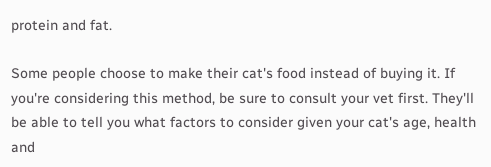protein and fat.

Some people choose to make their cat's food instead of buying it. If you're considering this method, be sure to consult your vet first. They'll be able to tell you what factors to consider given your cat's age, health and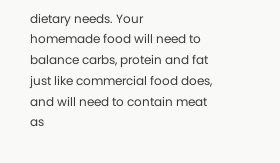dietary needs. Your homemade food will need to balance carbs, protein and fat just like commercial food does, and will need to contain meat as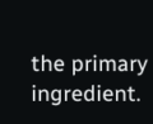the primary ingredient.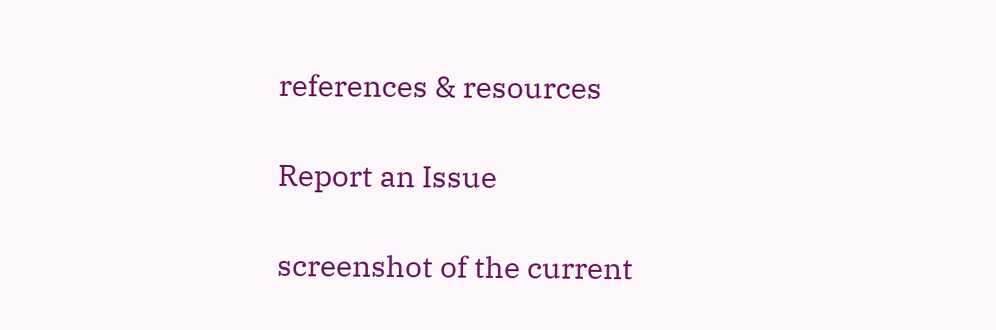references & resources

Report an Issue

screenshot of the current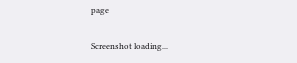page

Screenshot loading...